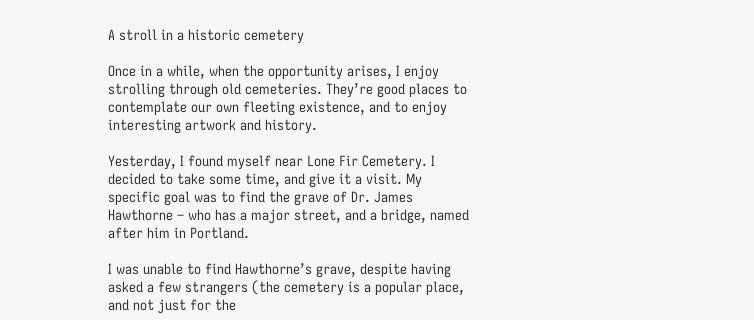A stroll in a historic cemetery

Once in a while, when the opportunity arises, I enjoy strolling through old cemeteries. They’re good places to contemplate our own fleeting existence, and to enjoy interesting artwork and history.

Yesterday, I found myself near Lone Fir Cemetery. I decided to take some time, and give it a visit. My specific goal was to find the grave of Dr. James Hawthorne – who has a major street, and a bridge, named after him in Portland.

I was unable to find Hawthorne’s grave, despite having asked a few strangers (the cemetery is a popular place, and not just for the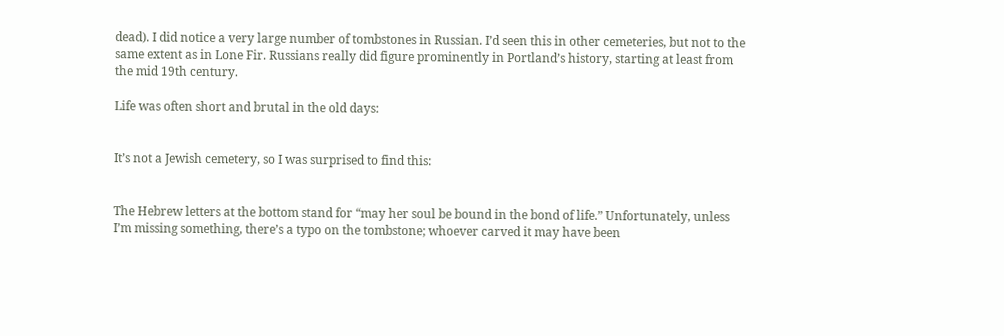dead). I did notice a very large number of tombstones in Russian. I’d seen this in other cemeteries, but not to the same extent as in Lone Fir. Russians really did figure prominently in Portland’s history, starting at least from the mid 19th century.

Life was often short and brutal in the old days:


It’s not a Jewish cemetery, so I was surprised to find this:


The Hebrew letters at the bottom stand for “may her soul be bound in the bond of life.” Unfortunately, unless I’m missing something, there’s a typo on the tombstone; whoever carved it may have been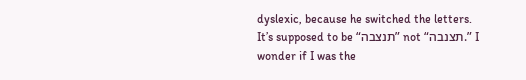dyslexic, because he switched the letters. It’s supposed to be “תנצבה” not “תצנבה.” I wonder if I was the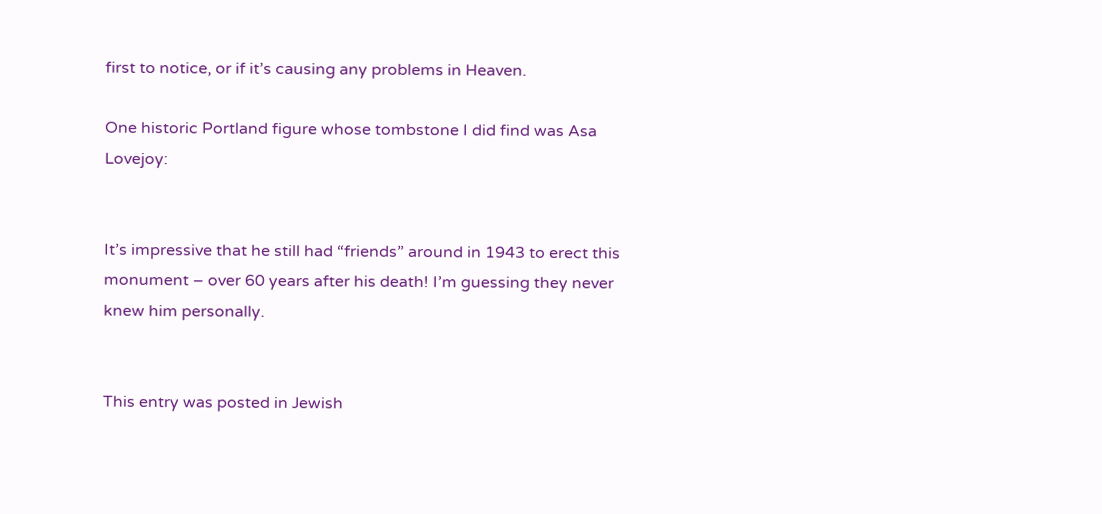first to notice, or if it’s causing any problems in Heaven.

One historic Portland figure whose tombstone I did find was Asa Lovejoy:


It’s impressive that he still had “friends” around in 1943 to erect this monument – over 60 years after his death! I’m guessing they never knew him personally.


This entry was posted in Jewish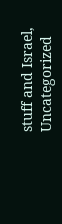stuff and Israel, Uncategorized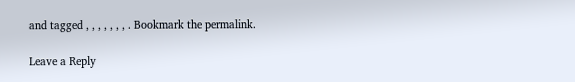and tagged , , , , , , , . Bookmark the permalink.

Leave a Reply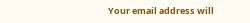Your email address will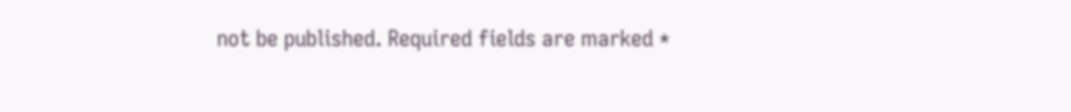not be published. Required fields are marked *